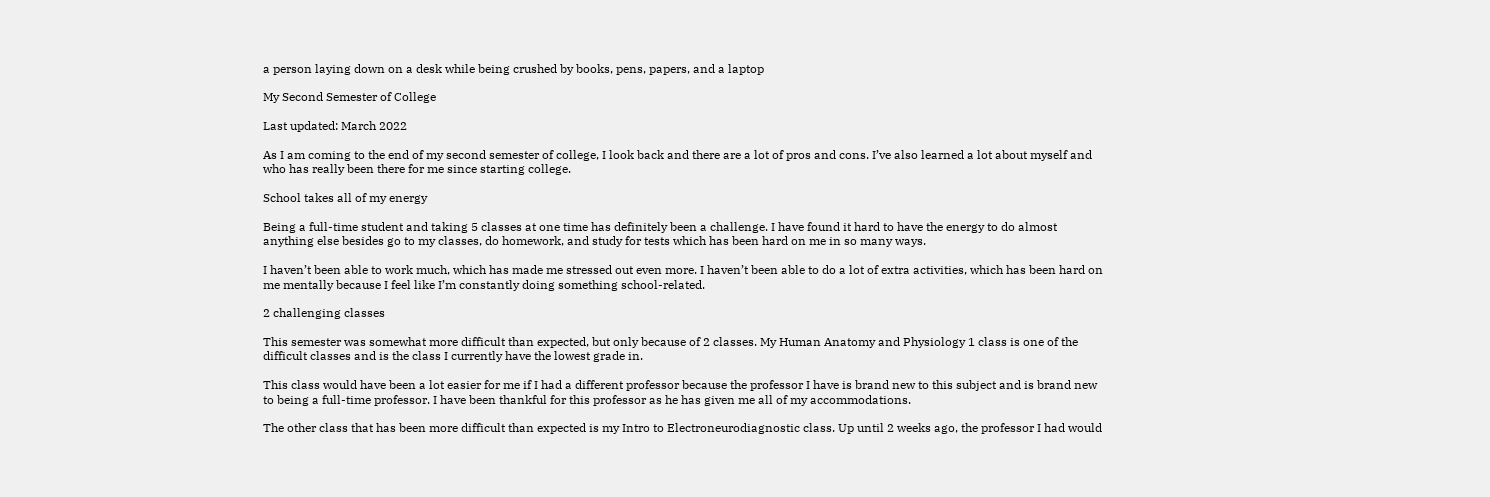a person laying down on a desk while being crushed by books, pens, papers, and a laptop

My Second Semester of College

Last updated: March 2022

As I am coming to the end of my second semester of college, I look back and there are a lot of pros and cons. I’ve also learned a lot about myself and who has really been there for me since starting college.

School takes all of my energy

Being a full-time student and taking 5 classes at one time has definitely been a challenge. I have found it hard to have the energy to do almost anything else besides go to my classes, do homework, and study for tests which has been hard on me in so many ways.

I haven’t been able to work much, which has made me stressed out even more. I haven’t been able to do a lot of extra activities, which has been hard on me mentally because I feel like I’m constantly doing something school-related.

2 challenging classes

This semester was somewhat more difficult than expected, but only because of 2 classes. My Human Anatomy and Physiology 1 class is one of the difficult classes and is the class I currently have the lowest grade in.

This class would have been a lot easier for me if I had a different professor because the professor I have is brand new to this subject and is brand new to being a full-time professor. I have been thankful for this professor as he has given me all of my accommodations.

The other class that has been more difficult than expected is my Intro to Electroneurodiagnostic class. Up until 2 weeks ago, the professor I had would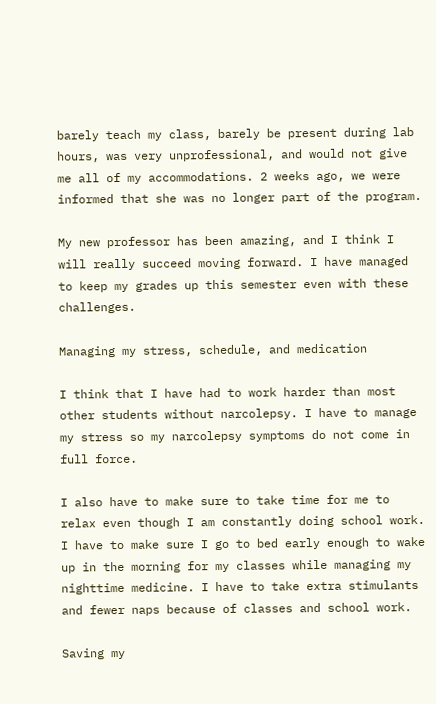barely teach my class, barely be present during lab hours, was very unprofessional, and would not give me all of my accommodations. 2 weeks ago, we were informed that she was no longer part of the program.

My new professor has been amazing, and I think I will really succeed moving forward. I have managed to keep my grades up this semester even with these challenges.

Managing my stress, schedule, and medication

I think that I have had to work harder than most other students without narcolepsy. I have to manage my stress so my narcolepsy symptoms do not come in full force.

I also have to make sure to take time for me to relax even though I am constantly doing school work. I have to make sure I go to bed early enough to wake up in the morning for my classes while managing my nighttime medicine. I have to take extra stimulants and fewer naps because of classes and school work.

Saving my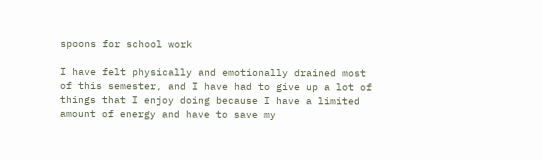spoons for school work

I have felt physically and emotionally drained most of this semester, and I have had to give up a lot of things that I enjoy doing because I have a limited amount of energy and have to save my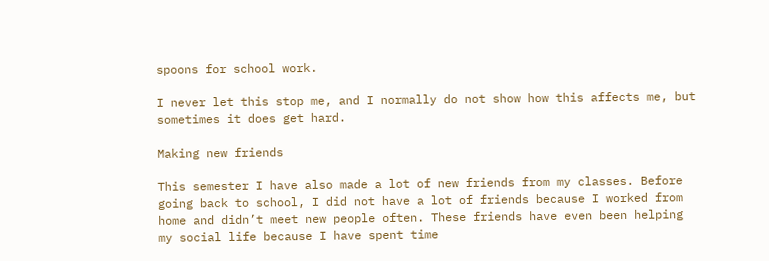spoons for school work.

I never let this stop me, and I normally do not show how this affects me, but sometimes it does get hard.

Making new friends

This semester I have also made a lot of new friends from my classes. Before going back to school, I did not have a lot of friends because I worked from home and didn’t meet new people often. These friends have even been helping my social life because I have spent time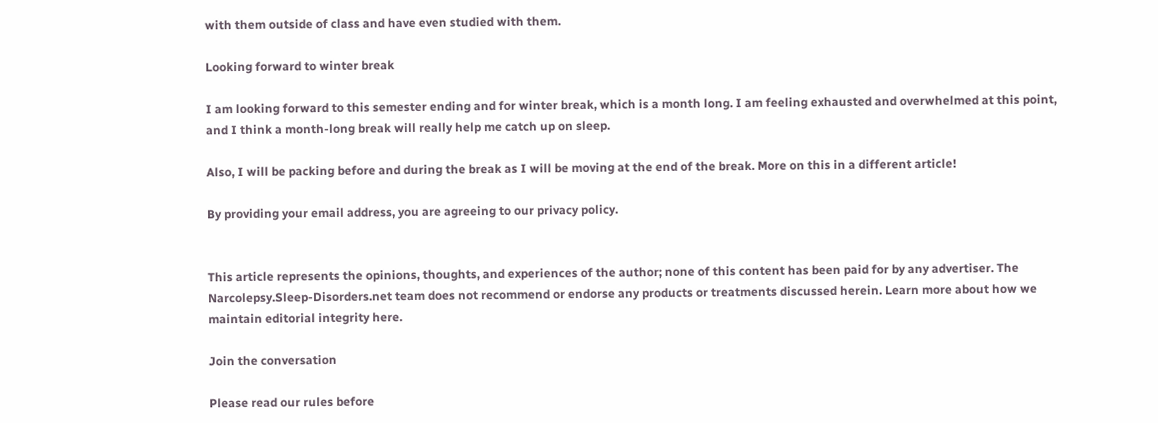with them outside of class and have even studied with them.

Looking forward to winter break

I am looking forward to this semester ending and for winter break, which is a month long. I am feeling exhausted and overwhelmed at this point, and I think a month-long break will really help me catch up on sleep.

Also, I will be packing before and during the break as I will be moving at the end of the break. More on this in a different article!

By providing your email address, you are agreeing to our privacy policy.


This article represents the opinions, thoughts, and experiences of the author; none of this content has been paid for by any advertiser. The Narcolepsy.Sleep-Disorders.net team does not recommend or endorse any products or treatments discussed herein. Learn more about how we maintain editorial integrity here.

Join the conversation

Please read our rules before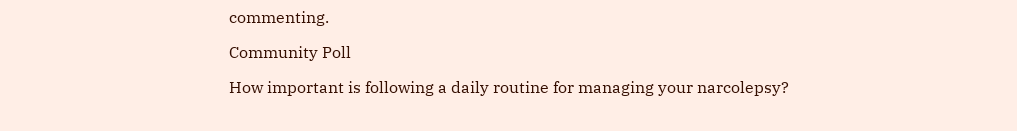commenting.

Community Poll

How important is following a daily routine for managing your narcolepsy?